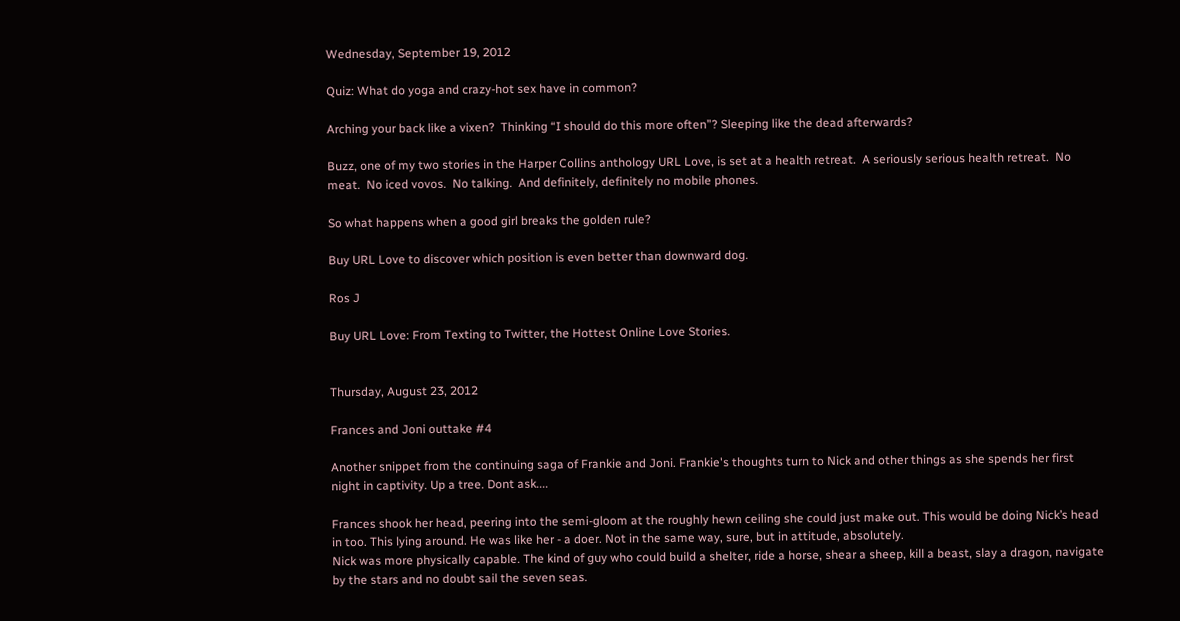Wednesday, September 19, 2012

Quiz: What do yoga and crazy-hot sex have in common?

Arching your back like a vixen?  Thinking “I should do this more often”? Sleeping like the dead afterwards?

Buzz, one of my two stories in the Harper Collins anthology URL Love, is set at a health retreat.  A seriously serious health retreat.  No meat.  No iced vovos.  No talking.  And definitely, definitely no mobile phones.

So what happens when a good girl breaks the golden rule?

Buy URL Love to discover which position is even better than downward dog.

Ros J

Buy URL Love: From Texting to Twitter, the Hottest Online Love Stories.


Thursday, August 23, 2012

Frances and Joni outtake #4

Another snippet from the continuing saga of Frankie and Joni. Frankie's thoughts turn to Nick and other things as she spends her first night in captivity. Up a tree. Dont ask....

Frances shook her head, peering into the semi-gloom at the roughly hewn ceiling she could just make out. This would be doing Nick’s head in too. This lying around. He was like her - a doer. Not in the same way, sure, but in attitude, absolutely.
Nick was more physically capable. The kind of guy who could build a shelter, ride a horse, shear a sheep, kill a beast, slay a dragon, navigate by the stars and no doubt sail the seven seas.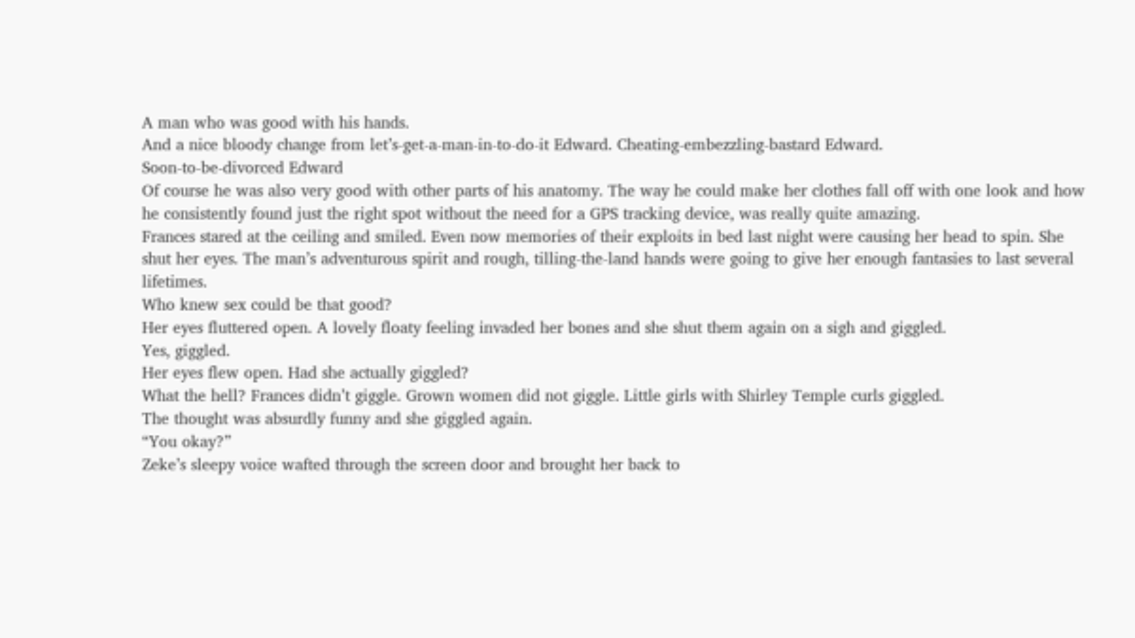A man who was good with his hands.
And a nice bloody change from let’s-get-a-man-in-to-do-it Edward. Cheating-embezzling-bastard Edward.
Soon-to-be-divorced Edward
Of course he was also very good with other parts of his anatomy. The way he could make her clothes fall off with one look and how he consistently found just the right spot without the need for a GPS tracking device, was really quite amazing.
Frances stared at the ceiling and smiled. Even now memories of their exploits in bed last night were causing her head to spin. She shut her eyes. The man’s adventurous spirit and rough, tilling-the-land hands were going to give her enough fantasies to last several lifetimes.
Who knew sex could be that good?
Her eyes fluttered open. A lovely floaty feeling invaded her bones and she shut them again on a sigh and giggled.
Yes, giggled.
Her eyes flew open. Had she actually giggled?
What the hell? Frances didn’t giggle. Grown women did not giggle. Little girls with Shirley Temple curls giggled.
The thought was absurdly funny and she giggled again.
“You okay?”
Zeke’s sleepy voice wafted through the screen door and brought her back to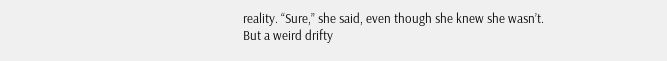reality. “Sure,” she said, even though she knew she wasn’t.
But a weird drifty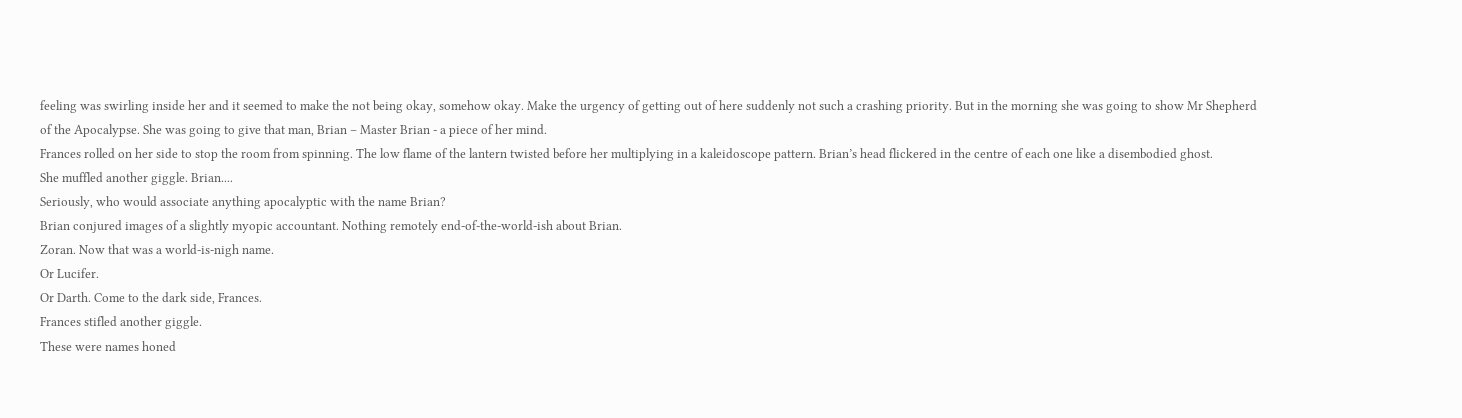feeling was swirling inside her and it seemed to make the not being okay, somehow okay. Make the urgency of getting out of here suddenly not such a crashing priority. But in the morning she was going to show Mr Shepherd of the Apocalypse. She was going to give that man, Brian – Master Brian - a piece of her mind.
Frances rolled on her side to stop the room from spinning. The low flame of the lantern twisted before her multiplying in a kaleidoscope pattern. Brian’s head flickered in the centre of each one like a disembodied ghost.
She muffled another giggle. Brian....
Seriously, who would associate anything apocalyptic with the name Brian?
Brian conjured images of a slightly myopic accountant. Nothing remotely end-of-the-world-ish about Brian.
Zoran. Now that was a world-is-nigh name.
Or Lucifer.
Or Darth. Come to the dark side, Frances.
Frances stifled another giggle.
These were names honed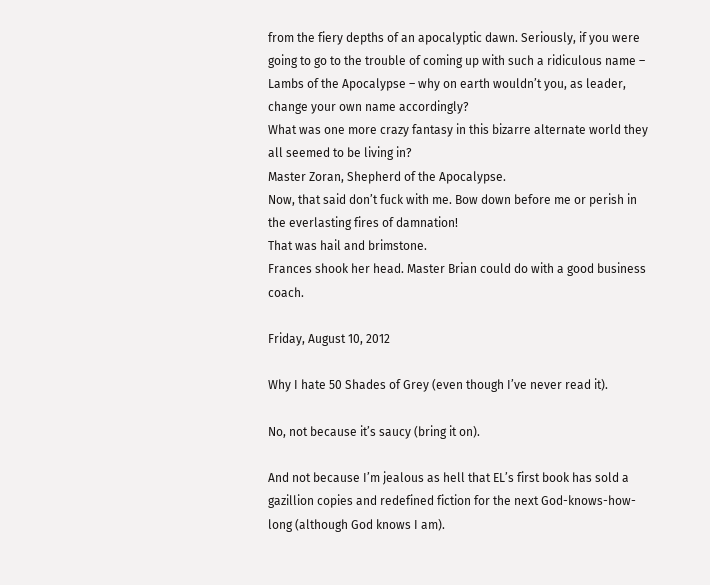from the fiery depths of an apocalyptic dawn. Seriously, if you were going to go to the trouble of coming up with such a ridiculous name – Lambs of the Apocalypse – why on earth wouldn’t you, as leader, change your own name accordingly?
What was one more crazy fantasy in this bizarre alternate world they all seemed to be living in?
Master Zoran, Shepherd of the Apocalypse.
Now, that said don’t fuck with me. Bow down before me or perish in the everlasting fires of damnation!
That was hail and brimstone.
Frances shook her head. Master Brian could do with a good business coach.

Friday, August 10, 2012

Why I hate 50 Shades of Grey (even though I’ve never read it).

No, not because it’s saucy (bring it on).

And not because I’m jealous as hell that EL’s first book has sold a gazillion copies and redefined fiction for the next God-knows-how-long (although God knows I am).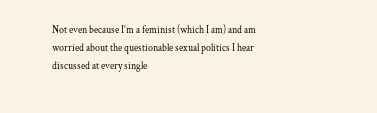Not even because I’m a feminist (which I am) and am worried about the questionable sexual politics I hear discussed at every single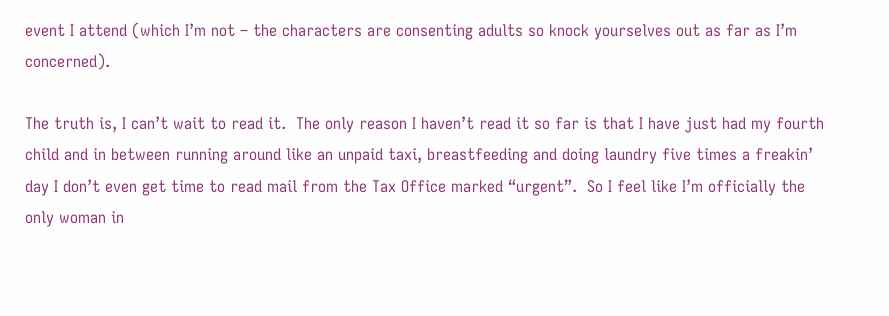event I attend (which I’m not – the characters are consenting adults so knock yourselves out as far as I’m concerned).

The truth is, I can’t wait to read it.  The only reason I haven’t read it so far is that I have just had my fourth child and in between running around like an unpaid taxi, breastfeeding and doing laundry five times a freakin’ day I don’t even get time to read mail from the Tax Office marked “urgent”.  So I feel like I’m officially the only woman in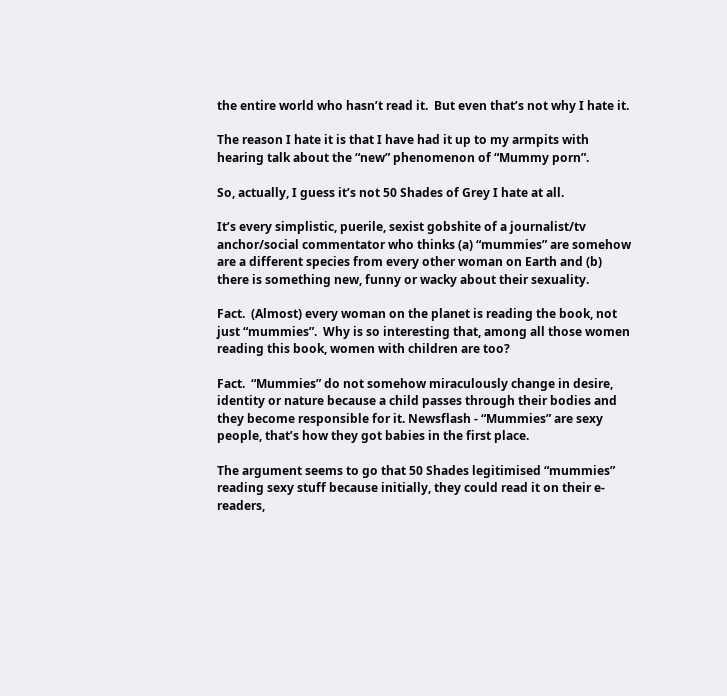the entire world who hasn’t read it.  But even that’s not why I hate it.

The reason I hate it is that I have had it up to my armpits with hearing talk about the “new” phenomenon of “Mummy porn”.

So, actually, I guess it’s not 50 Shades of Grey I hate at all.

It’s every simplistic, puerile, sexist gobshite of a journalist/tv anchor/social commentator who thinks (a) “mummies” are somehow are a different species from every other woman on Earth and (b) there is something new, funny or wacky about their sexuality.

Fact.  (Almost) every woman on the planet is reading the book, not just “mummies”.  Why is so interesting that, among all those women reading this book, women with children are too?

Fact.  “Mummies” do not somehow miraculously change in desire, identity or nature because a child passes through their bodies and they become responsible for it. Newsflash - “Mummies” are sexy people, that’s how they got babies in the first place.

The argument seems to go that 50 Shades legitimised “mummies” reading sexy stuff because initially, they could read it on their e-readers,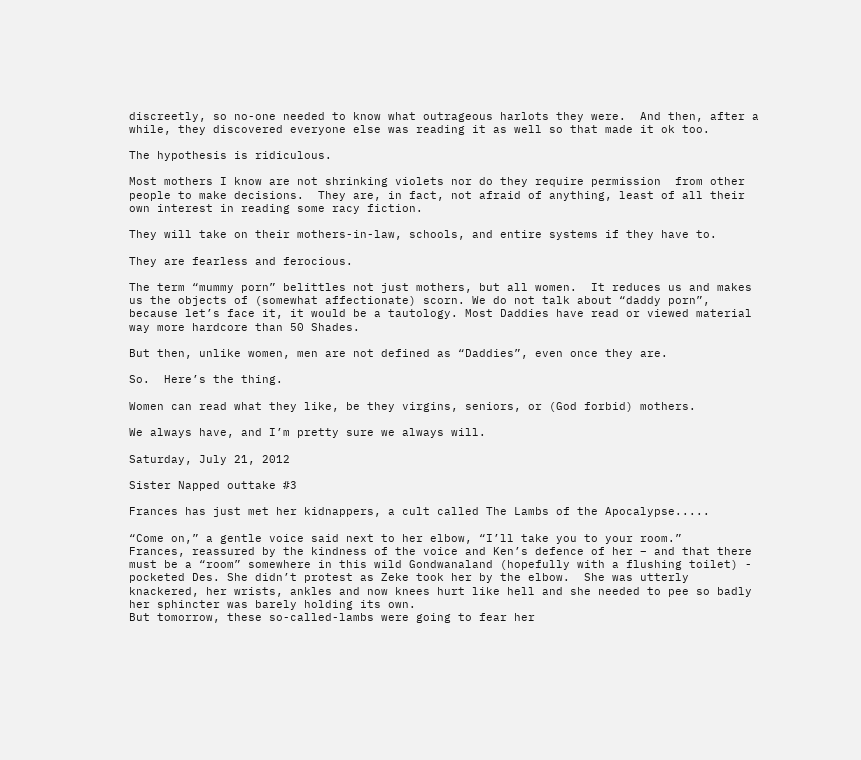discreetly, so no-one needed to know what outrageous harlots they were.  And then, after a while, they discovered everyone else was reading it as well so that made it ok too.

The hypothesis is ridiculous.

Most mothers I know are not shrinking violets nor do they require permission  from other people to make decisions.  They are, in fact, not afraid of anything, least of all their own interest in reading some racy fiction.

They will take on their mothers-in-law, schools, and entire systems if they have to.

They are fearless and ferocious.

The term “mummy porn” belittles not just mothers, but all women.  It reduces us and makes us the objects of (somewhat affectionate) scorn. We do not talk about “daddy porn”, because let’s face it, it would be a tautology. Most Daddies have read or viewed material way more hardcore than 50 Shades.

But then, unlike women, men are not defined as “Daddies”, even once they are.

So.  Here’s the thing.

Women can read what they like, be they virgins, seniors, or (God forbid) mothers.

We always have, and I’m pretty sure we always will.

Saturday, July 21, 2012

Sister Napped outtake #3

Frances has just met her kidnappers, a cult called The Lambs of the Apocalypse.....

“Come on,” a gentle voice said next to her elbow, “I’ll take you to your room.”
Frances, reassured by the kindness of the voice and Ken’s defence of her – and that there must be a “room” somewhere in this wild Gondwanaland (hopefully with a flushing toilet) - pocketed Des. She didn’t protest as Zeke took her by the elbow.  She was utterly knackered, her wrists, ankles and now knees hurt like hell and she needed to pee so badly her sphincter was barely holding its own.
But tomorrow, these so-called-lambs were going to fear her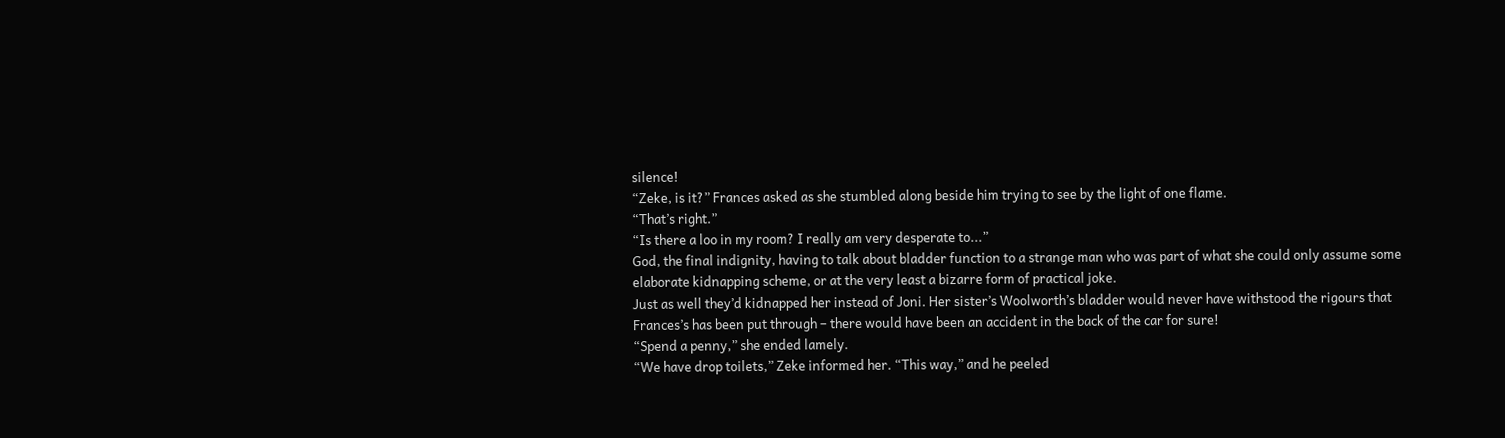silence!
“Zeke, is it?” Frances asked as she stumbled along beside him trying to see by the light of one flame.
“That’s right.”
“Is there a loo in my room? I really am very desperate to...”
God, the final indignity, having to talk about bladder function to a strange man who was part of what she could only assume some elaborate kidnapping scheme, or at the very least a bizarre form of practical joke.
Just as well they’d kidnapped her instead of Joni. Her sister’s Woolworth’s bladder would never have withstood the rigours that Frances’s has been put through – there would have been an accident in the back of the car for sure!
“Spend a penny,” she ended lamely.
“We have drop toilets,” Zeke informed her. “This way,” and he peeled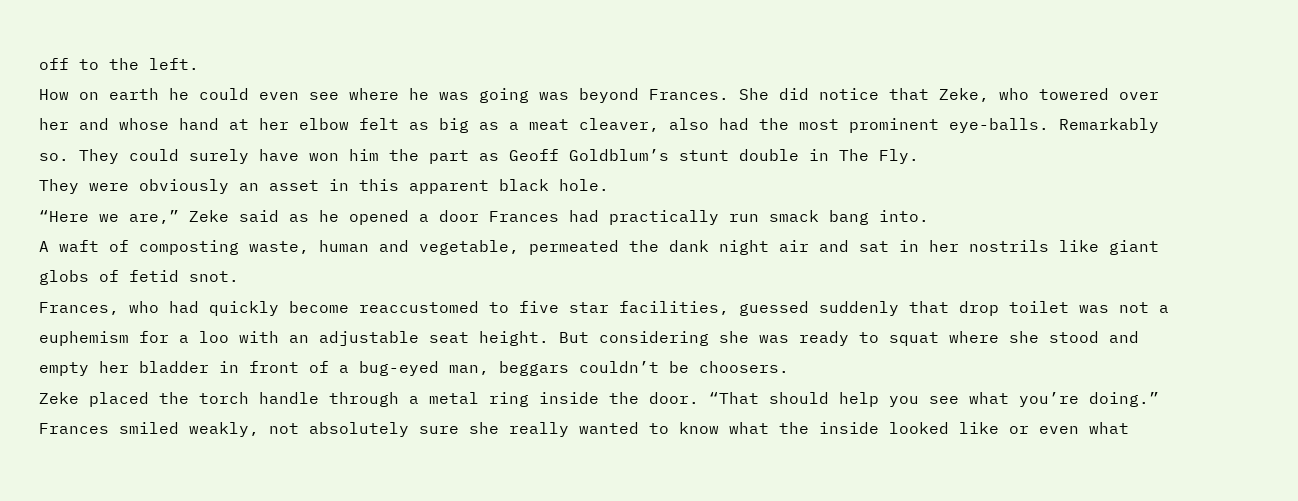off to the left.
How on earth he could even see where he was going was beyond Frances. She did notice that Zeke, who towered over her and whose hand at her elbow felt as big as a meat cleaver, also had the most prominent eye-balls. Remarkably so. They could surely have won him the part as Geoff Goldblum’s stunt double in The Fly.
They were obviously an asset in this apparent black hole.
“Here we are,” Zeke said as he opened a door Frances had practically run smack bang into.
A waft of composting waste, human and vegetable, permeated the dank night air and sat in her nostrils like giant globs of fetid snot.
Frances, who had quickly become reaccustomed to five star facilities, guessed suddenly that drop toilet was not a euphemism for a loo with an adjustable seat height. But considering she was ready to squat where she stood and empty her bladder in front of a bug-eyed man, beggars couldn’t be choosers.
Zeke placed the torch handle through a metal ring inside the door. “That should help you see what you’re doing.”
Frances smiled weakly, not absolutely sure she really wanted to know what the inside looked like or even what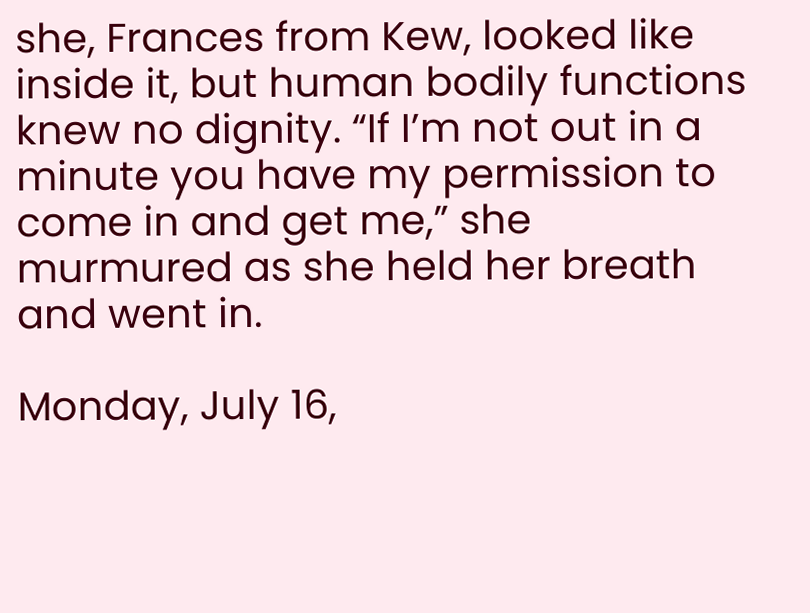she, Frances from Kew, looked like inside it, but human bodily functions knew no dignity. “If I’m not out in a minute you have my permission to come in and get me,” she murmured as she held her breath and went in.

Monday, July 16,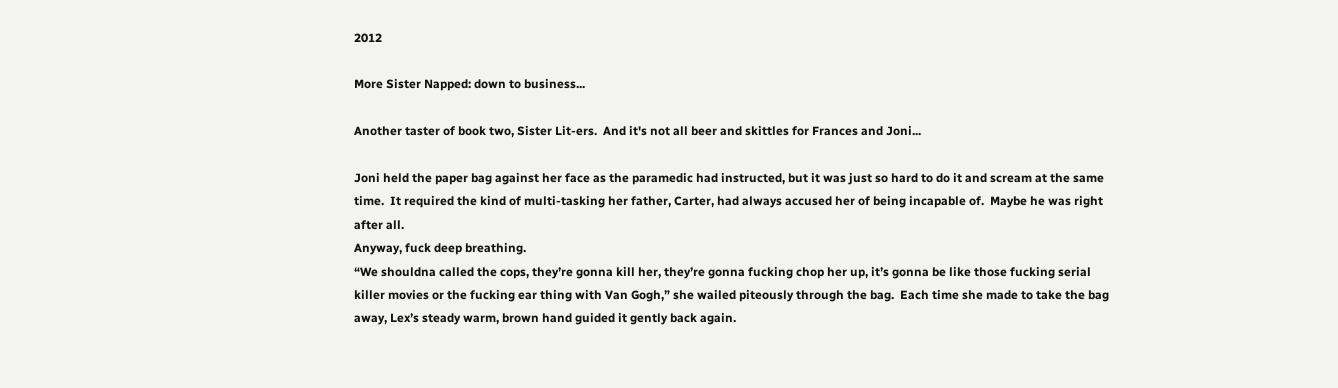2012

More Sister Napped: down to business...

Another taster of book two, Sister Lit-ers.  And it's not all beer and skittles for Frances and Joni...

Joni held the paper bag against her face as the paramedic had instructed, but it was just so hard to do it and scream at the same time.  It required the kind of multi-tasking her father, Carter, had always accused her of being incapable of.  Maybe he was right after all.
Anyway, fuck deep breathing.
“We shouldna called the cops, they’re gonna kill her, they’re gonna fucking chop her up, it’s gonna be like those fucking serial killer movies or the fucking ear thing with Van Gogh,” she wailed piteously through the bag.  Each time she made to take the bag away, Lex’s steady warm, brown hand guided it gently back again.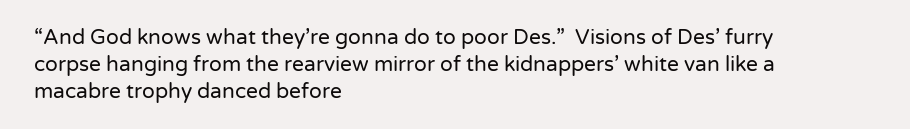“And God knows what they’re gonna do to poor Des.”  Visions of Des’ furry corpse hanging from the rearview mirror of the kidnappers’ white van like a macabre trophy danced before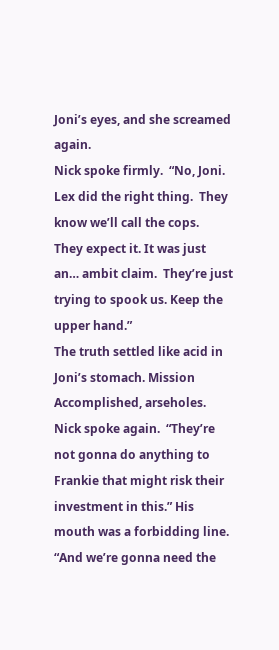Joni’s eyes, and she screamed again.
Nick spoke firmly.  “No, Joni.  Lex did the right thing.  They know we’ll call the cops.  They expect it. It was just an… ambit claim.  They’re just trying to spook us. Keep the upper hand.”
The truth settled like acid in Joni’s stomach. Mission Accomplished, arseholes.
Nick spoke again.  “They’re not gonna do anything to Frankie that might risk their investment in this.” His mouth was a forbidding line. “And we’re gonna need the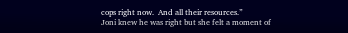cops right now.  And all their resources.”
Joni knew he was right but she felt a moment of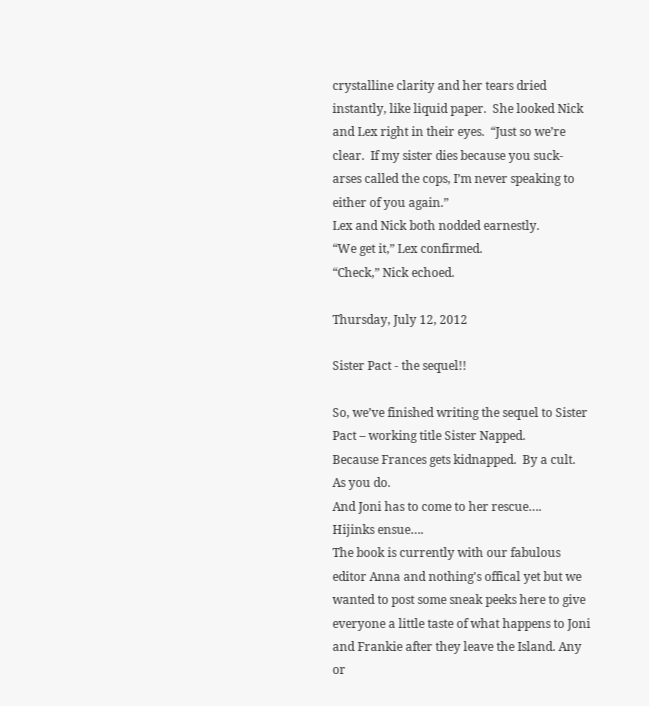crystalline clarity and her tears dried instantly, like liquid paper.  She looked Nick and Lex right in their eyes.  “Just so we’re clear.  If my sister dies because you suck-arses called the cops, I’m never speaking to either of you again.”
Lex and Nick both nodded earnestly.
“We get it,” Lex confirmed.
“Check,” Nick echoed.

Thursday, July 12, 2012

Sister Pact - the sequel!!

So, we’ve finished writing the sequel to Sister Pact – working title Sister Napped.
Because Frances gets kidnapped.  By a cult.
As you do.
And Joni has to come to her rescue….
Hijinks ensue….
The book is currently with our fabulous editor Anna and nothing's offical yet but we wanted to post some sneak peeks here to give everyone a little taste of what happens to Joni and Frankie after they leave the Island. Any or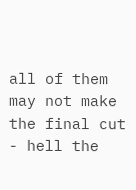all of them may not make the final cut - hell the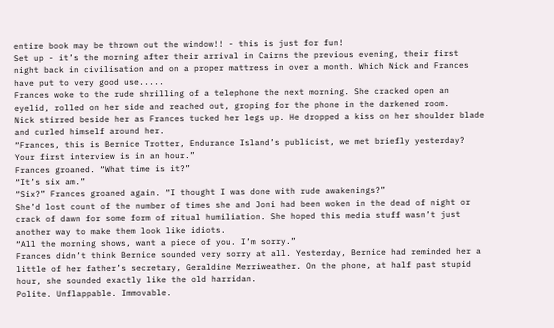entire book may be thrown out the window!! - this is just for fun!
Set up - it’s the morning after their arrival in Cairns the previous evening, their first night back in civilisation and on a proper mattress in over a month. Which Nick and Frances have put to very good use.....
Frances woke to the rude shrilling of a telephone the next morning. She cracked open an eyelid, rolled on her side and reached out, groping for the phone in the darkened room.
Nick stirred beside her as Frances tucked her legs up. He dropped a kiss on her shoulder blade and curled himself around her.
“Frances, this is Bernice Trotter, Endurance Island’s publicist, we met briefly yesterday? Your first interview is in an hour.”
Frances groaned. “What time is it?”
“It’s six am.”
“Six?” Frances groaned again. “I thought I was done with rude awakenings?”
She’d lost count of the number of times she and Joni had been woken in the dead of night or crack of dawn for some form of ritual humiliation. She hoped this media stuff wasn’t just another way to make them look like idiots.
“All the morning shows, want a piece of you. I’m sorry.”
Frances didn’t think Bernice sounded very sorry at all. Yesterday, Bernice had reminded her a little of her father’s secretary, Geraldine Merriweather. On the phone, at half past stupid hour, she sounded exactly like the old harridan.
Polite. Unflappable. Immovable.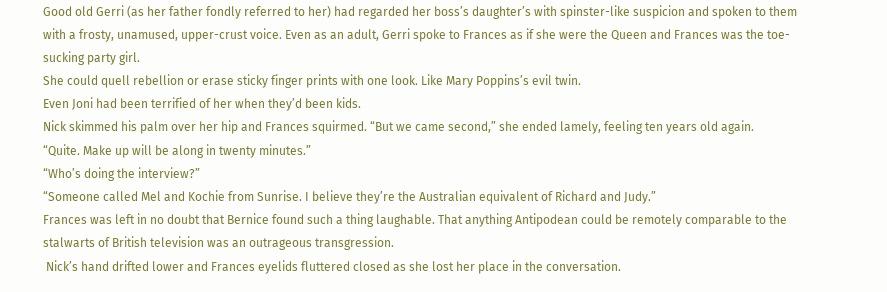Good old Gerri (as her father fondly referred to her) had regarded her boss’s daughter’s with spinster-like suspicion and spoken to them with a frosty, unamused, upper-crust voice. Even as an adult, Gerri spoke to Frances as if she were the Queen and Frances was the toe-sucking party girl.
She could quell rebellion or erase sticky finger prints with one look. Like Mary Poppins’s evil twin.
Even Joni had been terrified of her when they’d been kids.
Nick skimmed his palm over her hip and Frances squirmed. “But we came second,” she ended lamely, feeling ten years old again.
“Quite. Make up will be along in twenty minutes.”
“Who’s doing the interview?”
“Someone called Mel and Kochie from Sunrise. I believe they’re the Australian equivalent of Richard and Judy.”
Frances was left in no doubt that Bernice found such a thing laughable. That anything Antipodean could be remotely comparable to the stalwarts of British television was an outrageous transgression.
 Nick’s hand drifted lower and Frances eyelids fluttered closed as she lost her place in the conversation.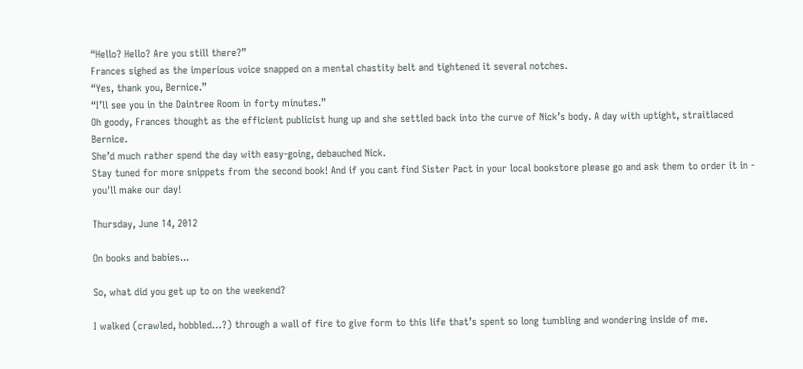“Hello? Hello? Are you still there?”
Frances sighed as the imperious voice snapped on a mental chastity belt and tightened it several notches.
“Yes, thank you, Bernice.”
“I’ll see you in the Daintree Room in forty minutes.”
Oh goody, Frances thought as the efficient publicist hung up and she settled back into the curve of Nick’s body. A day with uptight, straitlaced Bernice.
She’d much rather spend the day with easy-going, debauched Nick.
Stay tuned for more snippets from the second book! And if you cant find Sister Pact in your local bookstore please go and ask them to order it in - you'll make our day!

Thursday, June 14, 2012

On books and babies...

So, what did you get up to on the weekend?

I walked (crawled, hobbled…?) through a wall of fire to give form to this life that’s spent so long tumbling and wondering inside of me.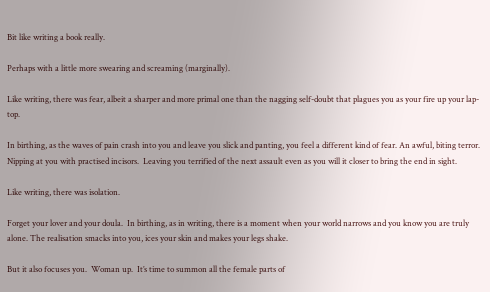Bit like writing a book really.

Perhaps with a little more swearing and screaming (marginally).

Like writing, there was fear, albeit a sharper and more primal one than the nagging self-doubt that plagues you as your fire up your lap-top.

In birthing, as the waves of pain crash into you and leave you slick and panting, you feel a different kind of fear. An awful, biting terror.  Nipping at you with practised incisors.  Leaving you terrified of the next assault even as you will it closer to bring the end in sight.

Like writing, there was isolation.

Forget your lover and your doula.  In birthing, as in writing, there is a moment when your world narrows and you know you are truly alone. The realisation smacks into you, ices your skin and makes your legs shake.

But it also focuses you.  Woman up.  It’s time to summon all the female parts of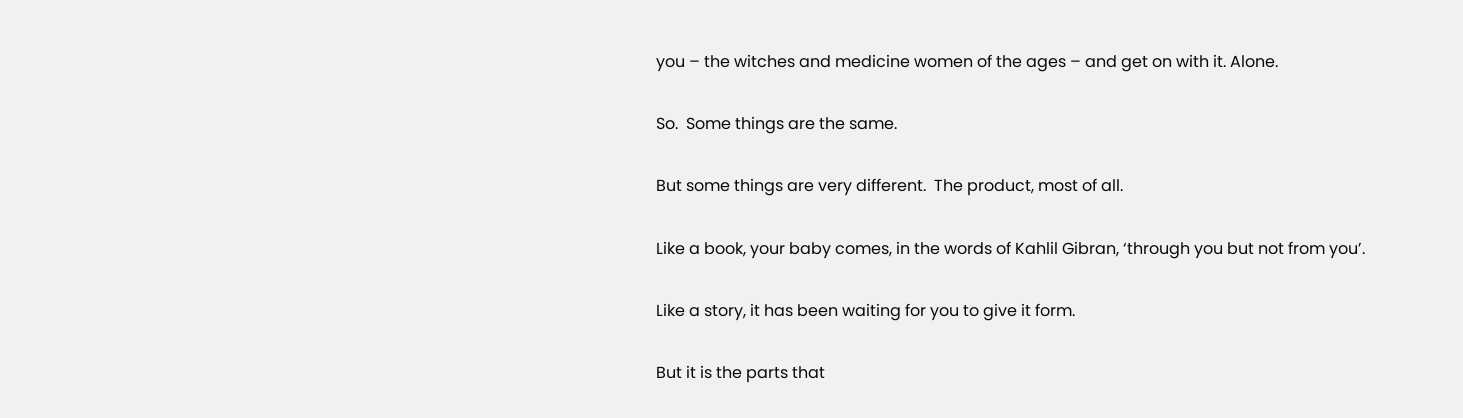you – the witches and medicine women of the ages – and get on with it. Alone.

So.  Some things are the same.

But some things are very different.  The product, most of all.

Like a book, your baby comes, in the words of Kahlil Gibran, ‘through you but not from you’.

Like a story, it has been waiting for you to give it form.

But it is the parts that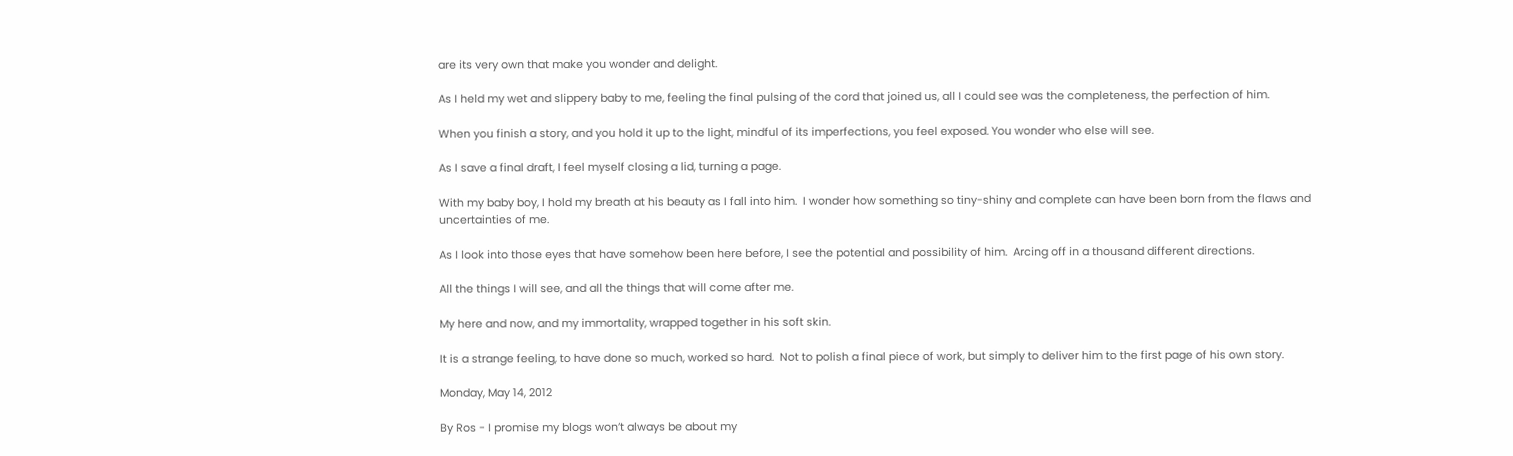are its very own that make you wonder and delight.

As I held my wet and slippery baby to me, feeling the final pulsing of the cord that joined us, all I could see was the completeness, the perfection of him.

When you finish a story, and you hold it up to the light, mindful of its imperfections, you feel exposed. You wonder who else will see.

As I save a final draft, I feel myself closing a lid, turning a page.

With my baby boy, I hold my breath at his beauty as I fall into him.  I wonder how something so tiny-shiny and complete can have been born from the flaws and uncertainties of me.

As I look into those eyes that have somehow been here before, I see the potential and possibility of him.  Arcing off in a thousand different directions.

All the things I will see, and all the things that will come after me.

My here and now, and my immortality, wrapped together in his soft skin.

It is a strange feeling, to have done so much, worked so hard.  Not to polish a final piece of work, but simply to deliver him to the first page of his own story.

Monday, May 14, 2012

By Ros - I promise my blogs won’t always be about my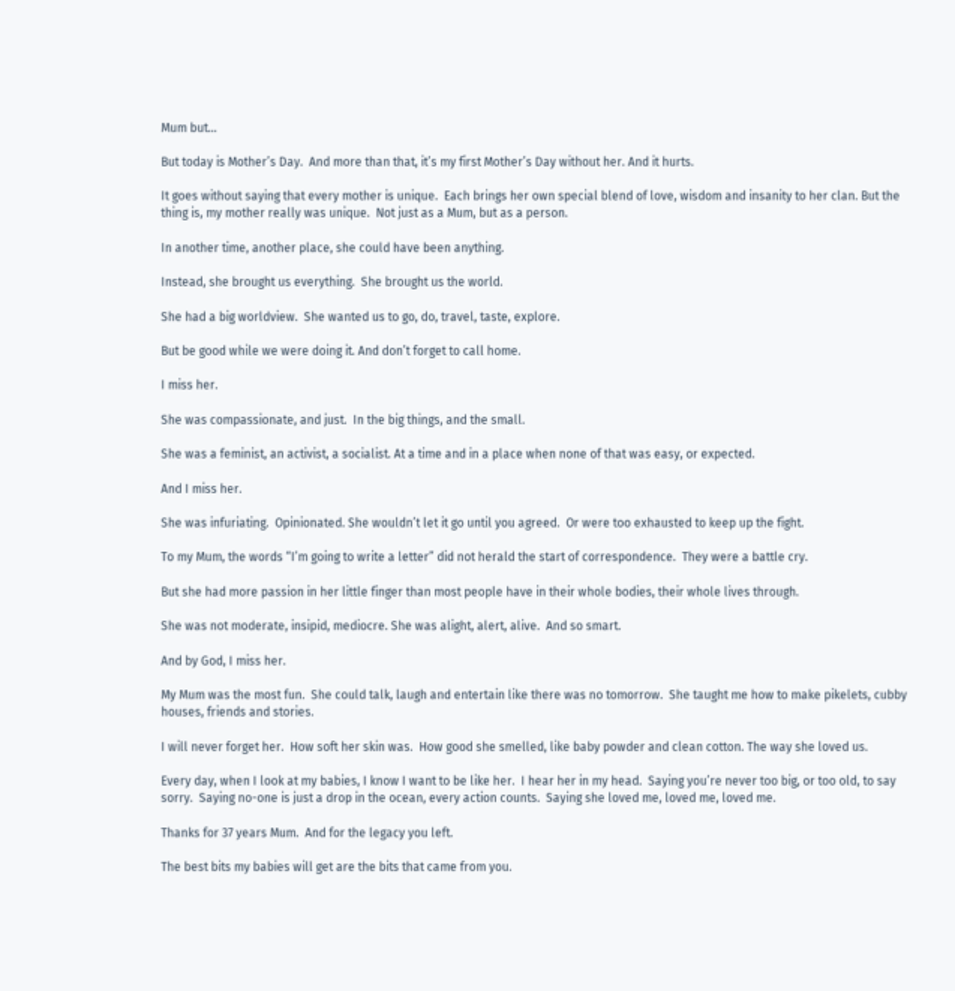Mum but…

But today is Mother’s Day.  And more than that, it’s my first Mother’s Day without her. And it hurts.

It goes without saying that every mother is unique.  Each brings her own special blend of love, wisdom and insanity to her clan. But the thing is, my mother really was unique.  Not just as a Mum, but as a person.

In another time, another place, she could have been anything.

Instead, she brought us everything.  She brought us the world.

She had a big worldview.  She wanted us to go, do, travel, taste, explore.

But be good while we were doing it. And don’t forget to call home.

I miss her.

She was compassionate, and just.  In the big things, and the small.

She was a feminist, an activist, a socialist. At a time and in a place when none of that was easy, or expected.

And I miss her.

She was infuriating.  Opinionated. She wouldn’t let it go until you agreed.  Or were too exhausted to keep up the fight.

To my Mum, the words “I’m going to write a letter” did not herald the start of correspondence.  They were a battle cry.

But she had more passion in her little finger than most people have in their whole bodies, their whole lives through.

She was not moderate, insipid, mediocre. She was alight, alert, alive.  And so smart.

And by God, I miss her.

My Mum was the most fun.  She could talk, laugh and entertain like there was no tomorrow.  She taught me how to make pikelets, cubby houses, friends and stories.

I will never forget her.  How soft her skin was.  How good she smelled, like baby powder and clean cotton. The way she loved us.

Every day, when I look at my babies, I know I want to be like her.  I hear her in my head.  Saying you’re never too big, or too old, to say sorry.  Saying no-one is just a drop in the ocean, every action counts.  Saying she loved me, loved me, loved me.

Thanks for 37 years Mum.  And for the legacy you left.

The best bits my babies will get are the bits that came from you.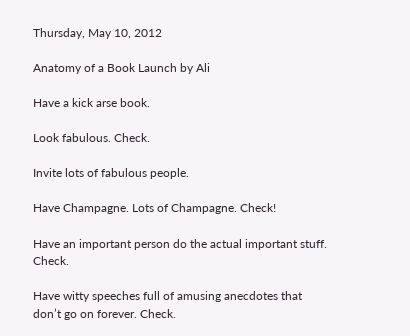Thursday, May 10, 2012

Anatomy of a Book Launch by Ali

Have a kick arse book.

Look fabulous. Check.

Invite lots of fabulous people.

Have Champagne. Lots of Champagne. Check!

Have an important person do the actual important stuff. Check.

Have witty speeches full of amusing anecdotes that don’t go on forever. Check.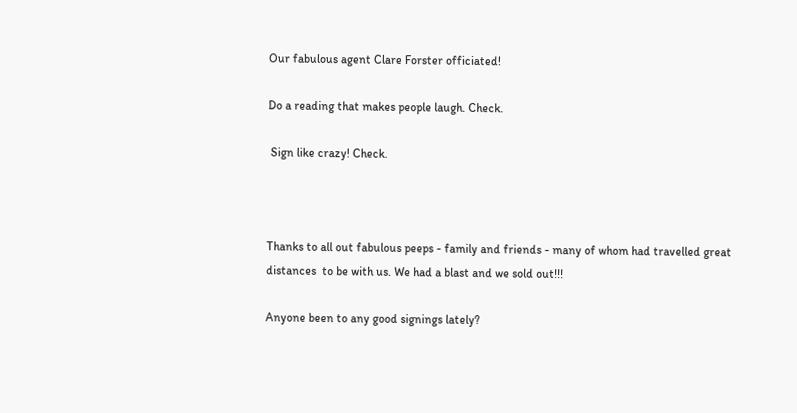Our fabulous agent Clare Forster officiated!

Do a reading that makes people laugh. Check.

 Sign like crazy! Check.



Thanks to all out fabulous peeps - family and friends - many of whom had travelled great distances  to be with us. We had a blast and we sold out!!!

Anyone been to any good signings lately?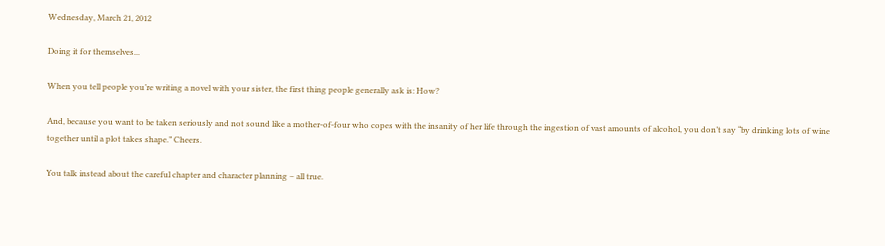Wednesday, March 21, 2012

Doing it for themselves...

When you tell people you’re writing a novel with your sister, the first thing people generally ask is: How?

And, because you want to be taken seriously and not sound like a mother-of-four who copes with the insanity of her life through the ingestion of vast amounts of alcohol, you don’t say “by drinking lots of wine together until a plot takes shape.” Cheers.

You talk instead about the careful chapter and character planning – all true.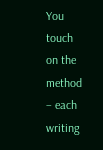You touch on the method – each writing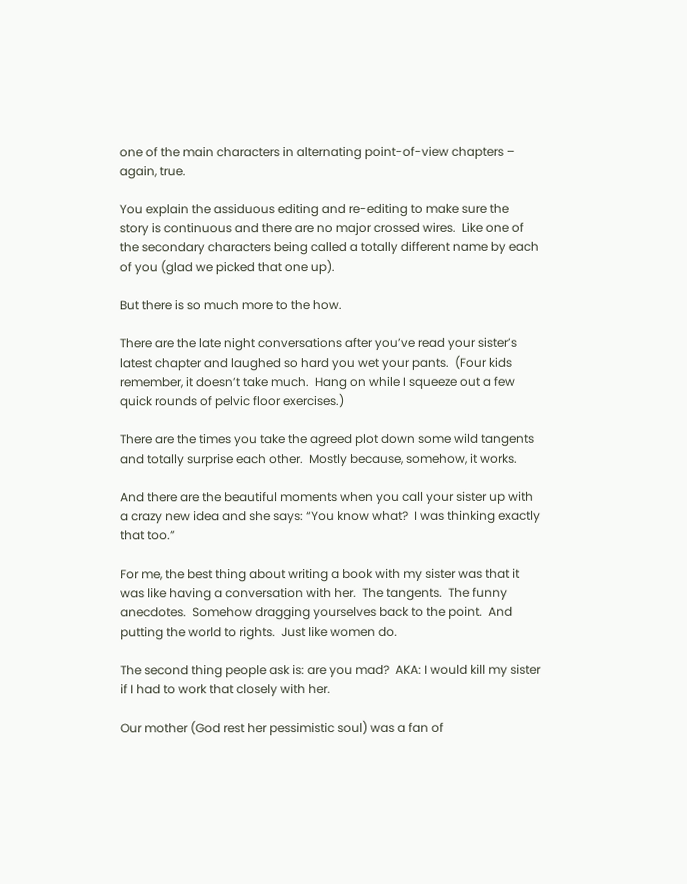one of the main characters in alternating point-of-view chapters – again, true.

You explain the assiduous editing and re-editing to make sure the story is continuous and there are no major crossed wires.  Like one of the secondary characters being called a totally different name by each of you (glad we picked that one up).

But there is so much more to the how.

There are the late night conversations after you’ve read your sister’s latest chapter and laughed so hard you wet your pants.  (Four kids remember, it doesn’t take much.  Hang on while I squeeze out a few quick rounds of pelvic floor exercises.)

There are the times you take the agreed plot down some wild tangents and totally surprise each other.  Mostly because, somehow, it works.

And there are the beautiful moments when you call your sister up with a crazy new idea and she says: “You know what?  I was thinking exactly that too.”

For me, the best thing about writing a book with my sister was that it was like having a conversation with her.  The tangents.  The funny anecdotes.  Somehow dragging yourselves back to the point.  And putting the world to rights.  Just like women do.

The second thing people ask is: are you mad?  AKA: I would kill my sister if I had to work that closely with her.

Our mother (God rest her pessimistic soul) was a fan of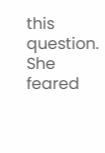this question.  She feared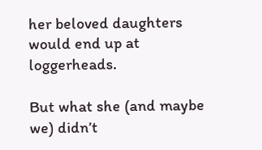her beloved daughters would end up at loggerheads.

But what she (and maybe we) didn’t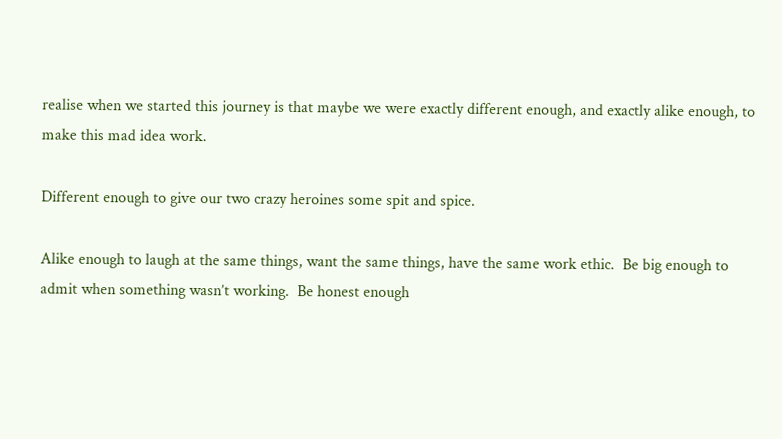realise when we started this journey is that maybe we were exactly different enough, and exactly alike enough, to make this mad idea work.

Different enough to give our two crazy heroines some spit and spice.

Alike enough to laugh at the same things, want the same things, have the same work ethic.  Be big enough to admit when something wasn’t working.  Be honest enough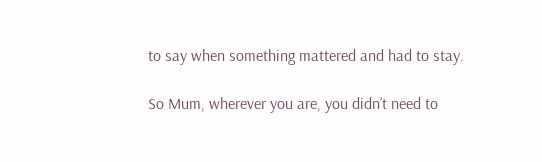to say when something mattered and had to stay.

So Mum, wherever you are, you didn’t need to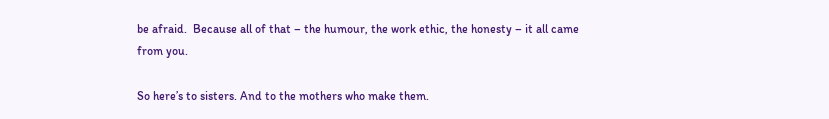be afraid.  Because all of that – the humour, the work ethic, the honesty – it all came from you.

So here’s to sisters. And to the mothers who make them.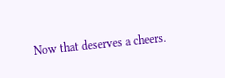Now that deserves a cheers.